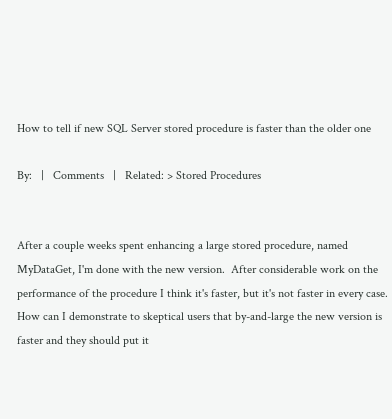How to tell if new SQL Server stored procedure is faster than the older one

By:   |   Comments   |   Related: > Stored Procedures


After a couple weeks spent enhancing a large stored procedure, named MyDataGet, I'm done with the new version.  After considerable work on the performance of the procedure I think it's faster, but it's not faster in every case.  How can I demonstrate to skeptical users that by-and-large the new version is faster and they should put it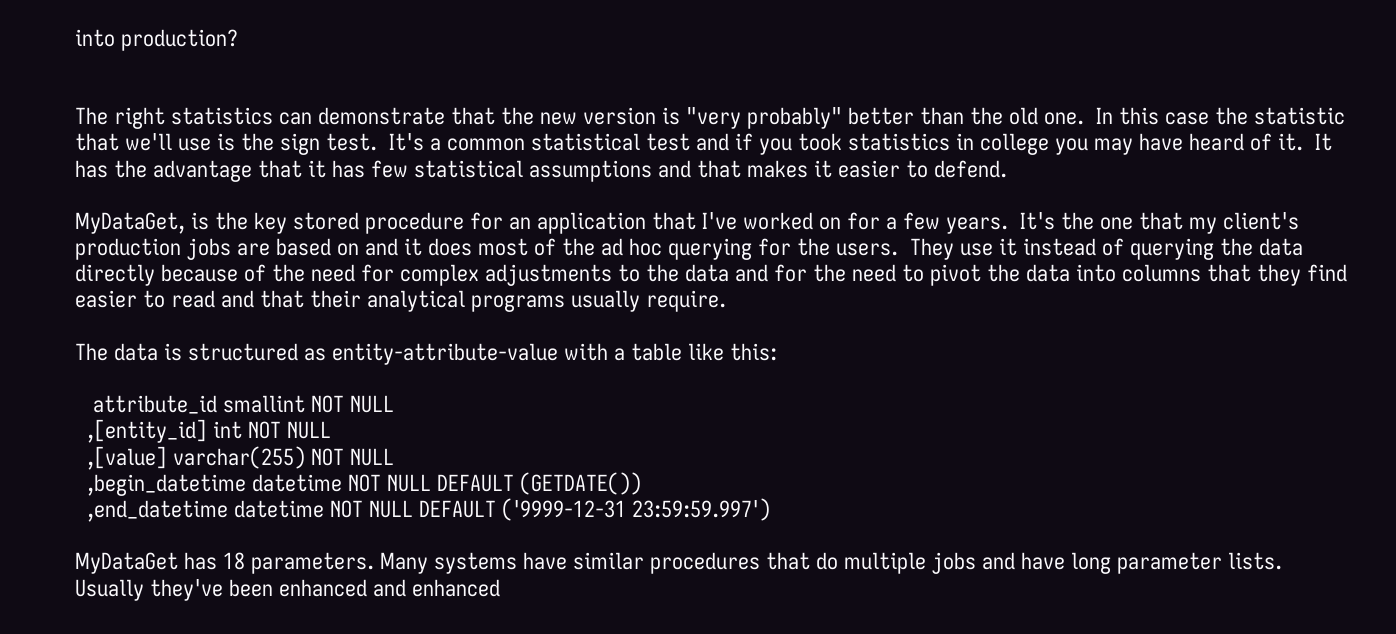into production?


The right statistics can demonstrate that the new version is "very probably" better than the old one.  In this case the statistic that we'll use is the sign test.  It's a common statistical test and if you took statistics in college you may have heard of it.  It has the advantage that it has few statistical assumptions and that makes it easier to defend.

MyDataGet, is the key stored procedure for an application that I've worked on for a few years.  It's the one that my client's production jobs are based on and it does most of the ad hoc querying for the users.  They use it instead of querying the data directly because of the need for complex adjustments to the data and for the need to pivot the data into columns that they find easier to read and that their analytical programs usually require.

The data is structured as entity-attribute-value with a table like this:

   attribute_id smallint NOT NULL
  ,[entity_id] int NOT NULL
  ,[value] varchar(255) NOT NULL
  ,begin_datetime datetime NOT NULL DEFAULT (GETDATE())
  ,end_datetime datetime NOT NULL DEFAULT ('9999-12-31 23:59:59.997')

MyDataGet has 18 parameters. Many systems have similar procedures that do multiple jobs and have long parameter lists.  Usually they've been enhanced and enhanced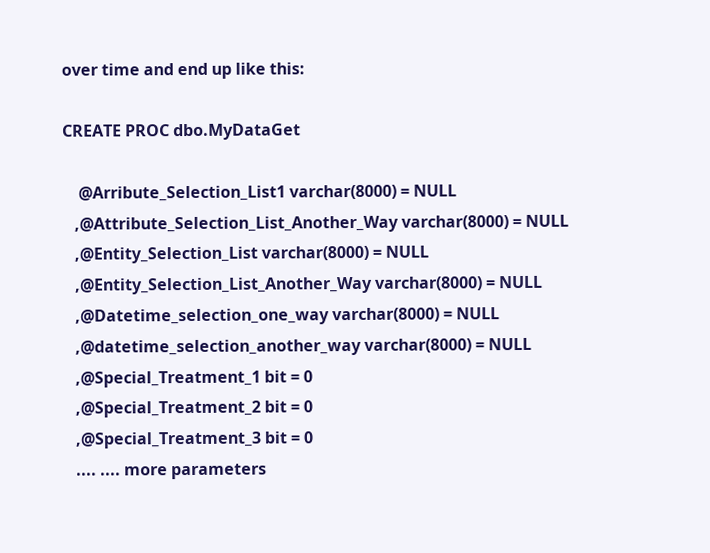over time and end up like this:

CREATE PROC dbo.MyDataGet

    @Arribute_Selection_List1 varchar(8000) = NULL
   ,@Attribute_Selection_List_Another_Way varchar(8000) = NULL
   ,@Entity_Selection_List varchar(8000) = NULL
   ,@Entity_Selection_List_Another_Way varchar(8000) = NULL
   ,@Datetime_selection_one_way varchar(8000) = NULL
   ,@datetime_selection_another_way varchar(8000) = NULL
   ,@Special_Treatment_1 bit = 0
   ,@Special_Treatment_2 bit = 0
   ,@Special_Treatment_3 bit = 0
   .... .... more parameters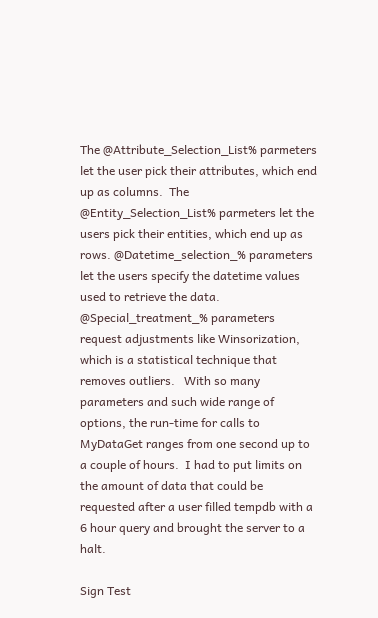The @Attribute_Selection_List% parmeters let the user pick their attributes, which end up as columns.  The @Entity_Selection_List% parmeters let the users pick their entities, which end up as rows. @Datetime_selection_% parameters let the users specify the datetime values used to retrieve the data. @Special_treatment_% parameters request adjustments like Winsorization, which is a statistical technique that removes outliers.   With so many parameters and such wide range of options, the run-time for calls to MyDataGet ranges from one second up to a couple of hours.  I had to put limits on the amount of data that could be requested after a user filled tempdb with a 6 hour query and brought the server to a halt.

Sign Test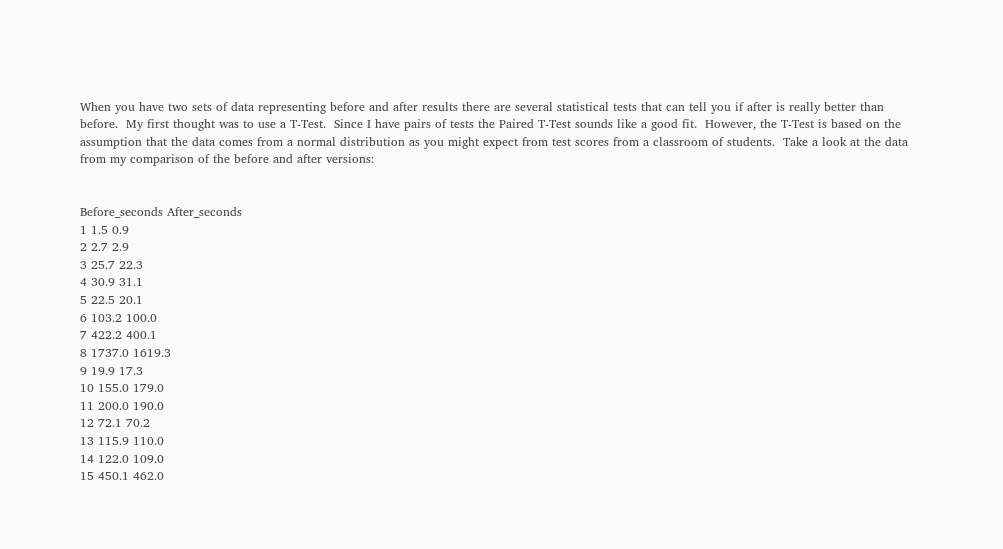When you have two sets of data representing before and after results there are several statistical tests that can tell you if after is really better than before.  My first thought was to use a T-Test.  Since I have pairs of tests the Paired T-Test sounds like a good fit.  However, the T-Test is based on the assumption that the data comes from a normal distribution as you might expect from test scores from a classroom of students.  Take a look at the data from my comparison of the before and after versions:


Before_seconds After_seconds
1 1.5 0.9
2 2.7 2.9
3 25.7 22.3
4 30.9 31.1
5 22.5 20.1
6 103.2 100.0
7 422.2 400.1
8 1737.0 1619.3
9 19.9 17.3
10 155.0 179.0
11 200.0 190.0
12 72.1 70.2
13 115.9 110.0
14 122.0 109.0
15 450.1 462.0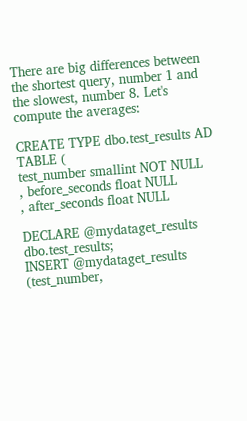There are big differences between the shortest query, number 1 and the slowest, number 8. Let's compute the averages:

CREATE TYPE dbo.test_results AD TABLE (
test_number smallint NOT NULL
, before_seconds float NULL
, after_seconds float NULL

DECLARE @mydataget_results dbo.test_results;
INSERT @mydataget_results (test_number,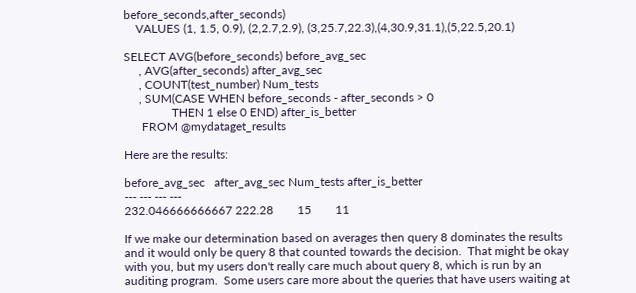before_seconds,after_seconds)
    VALUES (1, 1.5, 0.9), (2,2.7,2.9), (3,25.7,22.3),(4,30.9,31.1),(5,22.5,20.1)

SELECT AVG(before_seconds) before_avg_sec
     , AVG(after_seconds) after_avg_sec
     , COUNT(test_number) Num_tests
     , SUM(CASE WHEN before_seconds - after_seconds > 0
                THEN 1 else 0 END) after_is_better
      FROM @mydataget_results

Here are the results:

before_avg_sec   after_avg_sec Num_tests after_is_better
--- --- --- ---
232.046666666667 222.28        15        11

If we make our determination based on averages then query 8 dominates the results and it would only be query 8 that counted towards the decision.  That might be okay with you, but my users don't really care much about query 8, which is run by an auditing program.  Some users care more about the queries that have users waiting at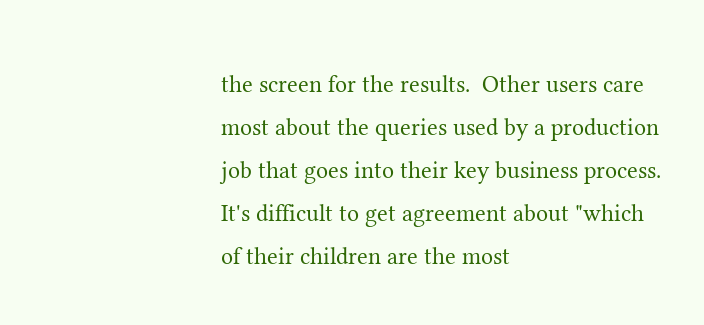the screen for the results.  Other users care most about the queries used by a production job that goes into their key business process.  It's difficult to get agreement about "which of their children are the most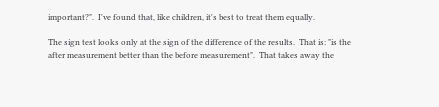important?".  I've found that, like children, it's best to treat them equally.

The sign test looks only at the sign of the difference of the results.  That is: "is the after measurement better than the before measurement".  That takes away the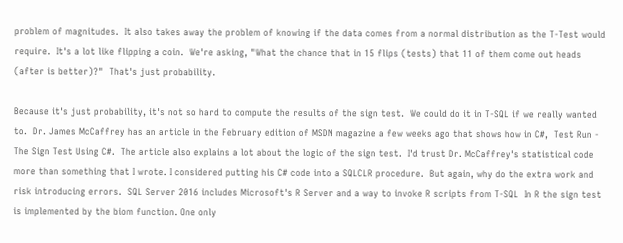problem of magnitudes.  It also takes away the problem of knowing if the data comes from a normal distribution as the T-Test would require.  It's a lot like flipping a coin.  We're asking, "What the chance that in 15 flips (tests) that 11 of them come out heads (after is better)?"  That's just probability.

Because it's just probability, it's not so hard to compute the results of the sign test.  We could do it in T-SQL if we really wanted to.  Dr. James McCaffrey has an article in the February edition of MSDN magazine a few weeks ago that shows how in C#,  Test Run - The Sign Test Using C#.  The article also explains a lot about the logic of the sign test.  I'd trust Dr. McCaffrey's statistical code more than something that I wrote. I considered putting his C# code into a SQLCLR procedure.  But again, why do the extra work and risk introducing errors.  SQL Server 2016 includes Microsoft's R Server and a way to invoke R scripts from T-SQL  In R the sign test is implemented by the biom function. One only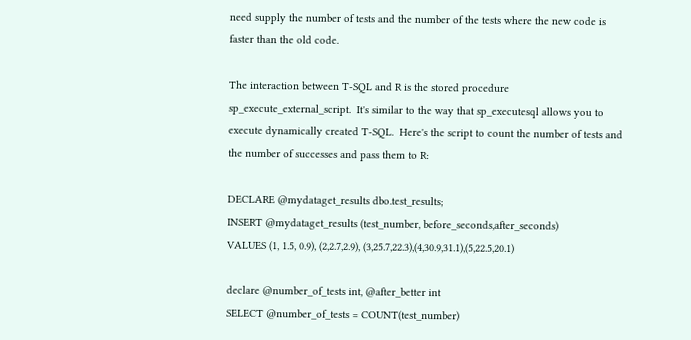need supply the number of tests and the number of the tests where the new code is faster than the old code.

The interaction between T-SQL and R is the stored procedure sp_execute_external_script.  It's similar to the way that sp_executesql allows you to execute dynamically created T-SQL.  Here's the script to count the number of tests and the number of successes and pass them to R:

DECLARE @mydataget_results dbo.test_results;
INSERT @mydataget_results (test_number, before_seconds,after_seconds)
VALUES (1, 1.5, 0.9), (2,2.7,2.9), (3,25.7,22.3),(4,30.9,31.1),(5,22.5,20.1)

declare @number_of_tests int, @after_better int
SELECT @number_of_tests = COUNT(test_number)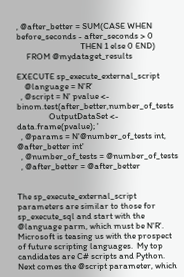, @after_better = SUM(CASE WHEN before_seconds - after_seconds > 0
                                THEN 1 else 0 END)
     FROM @mydataget_results

EXECUTE sp_execute_external_script
    @language = N'R'
  , @script = N' pvalue <- binom.test(after_better,number_of_tests
                OutputDataSet <- data.frame(pvalue); '
  , @params = N'@number_of_tests int, @after_better int'
  , @number_of_tests = @number_of_tests
  , @after_better = @after_better


The sp_execute_external_script parameters are similar to those for sp_execute_sql and start with the @language parm, which must be N'R'.  Microsoft is teasing us with the prospect of future scripting languages.  My top candidates are C# scripts and Python.  Next comes the @script parameter, which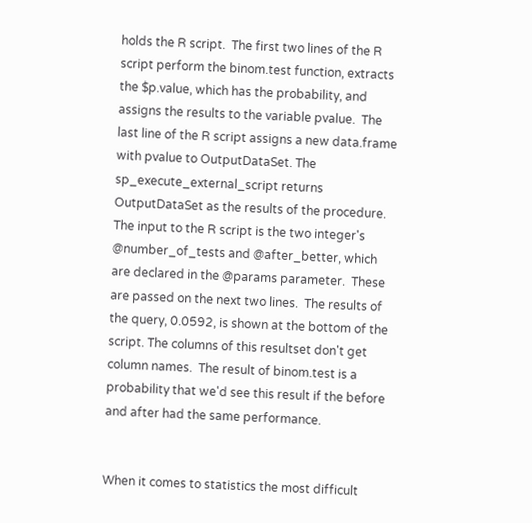holds the R script.  The first two lines of the R script perform the binom.test function, extracts the $p.value, which has the probability, and assigns the results to the variable pvalue.  The last line of the R script assigns a new data.frame with pvalue to OutputDataSet. The sp_execute_external_script returns OutputDataSet as the results of the procedure. The input to the R script is the two integer's @number_of_tests and @after_better, which are declared in the @params parameter.  These are passed on the next two lines.  The results of the query, 0.0592, is shown at the bottom of the script. The columns of this resultset don't get column names.  The result of binom.test is a probability that we'd see this result if the before and after had the same performance.


When it comes to statistics the most difficult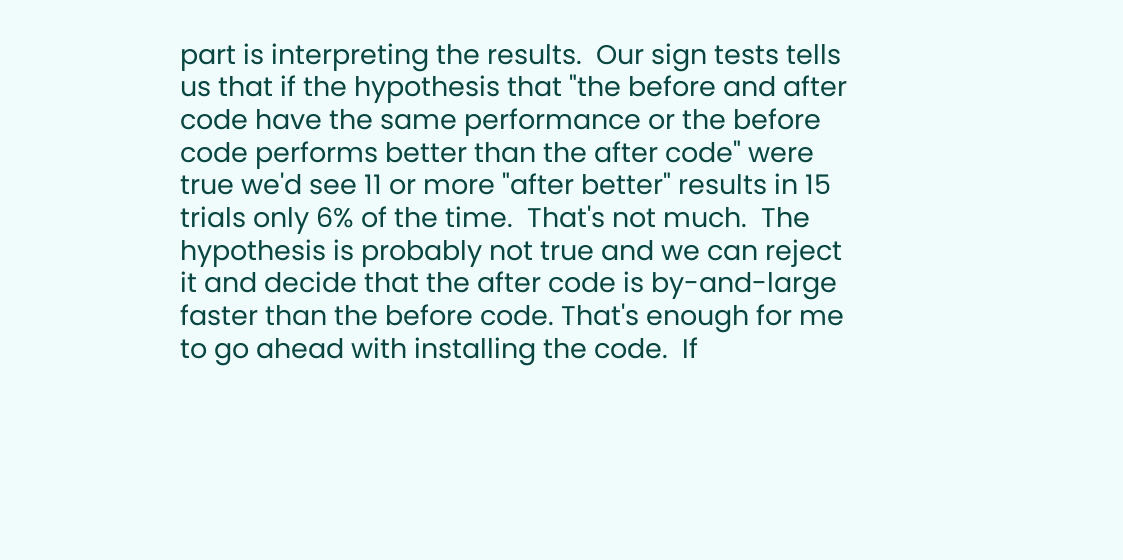part is interpreting the results.  Our sign tests tells us that if the hypothesis that "the before and after code have the same performance or the before code performs better than the after code" were true we'd see 11 or more "after better" results in 15 trials only 6% of the time.  That's not much.  The hypothesis is probably not true and we can reject it and decide that the after code is by-and-large faster than the before code. That's enough for me to go ahead with installing the code.  If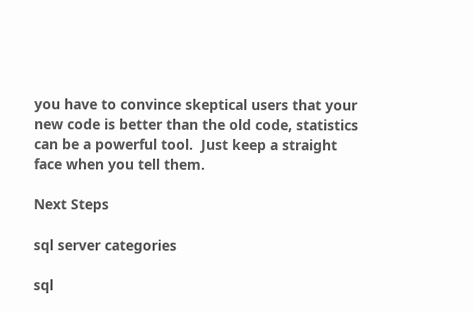you have to convince skeptical users that your new code is better than the old code, statistics can be a powerful tool.  Just keep a straight face when you tell them.

Next Steps

sql server categories

sql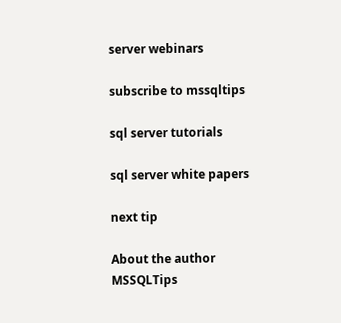server webinars

subscribe to mssqltips

sql server tutorials

sql server white papers

next tip

About the author
MSSQLTips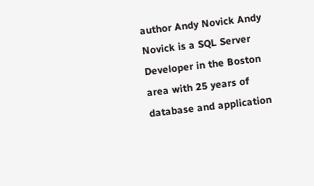author Andy Novick Andy Novick is a SQL Server Developer in the Boston area with 25 years of database and application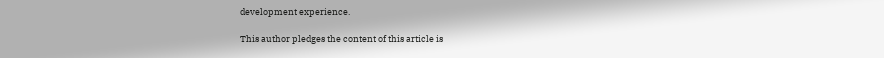development experience.

This author pledges the content of this article is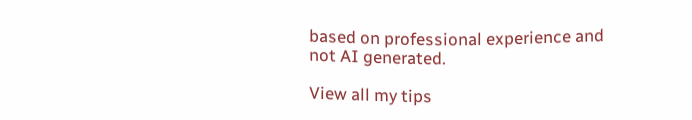based on professional experience and not AI generated.

View all my tips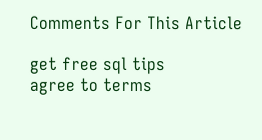Comments For This Article

get free sql tips
agree to terms